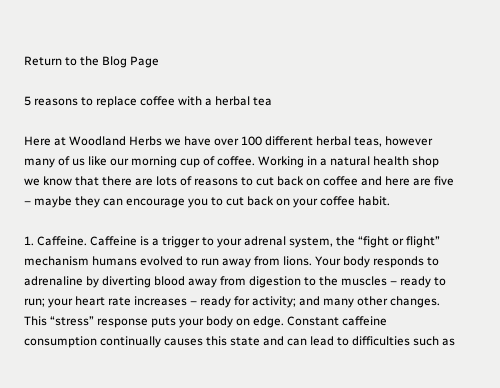Return to the Blog Page

5 reasons to replace coffee with a herbal tea

Here at Woodland Herbs we have over 100 different herbal teas, however many of us like our morning cup of coffee. Working in a natural health shop we know that there are lots of reasons to cut back on coffee and here are five – maybe they can encourage you to cut back on your coffee habit.

1. Caffeine. Caffeine is a trigger to your adrenal system, the “fight or flight” mechanism humans evolved to run away from lions. Your body responds to adrenaline by diverting blood away from digestion to the muscles – ready to run; your heart rate increases – ready for activity; and many other changes. This “stress” response puts your body on edge. Constant caffeine consumption continually causes this state and can lead to difficulties such as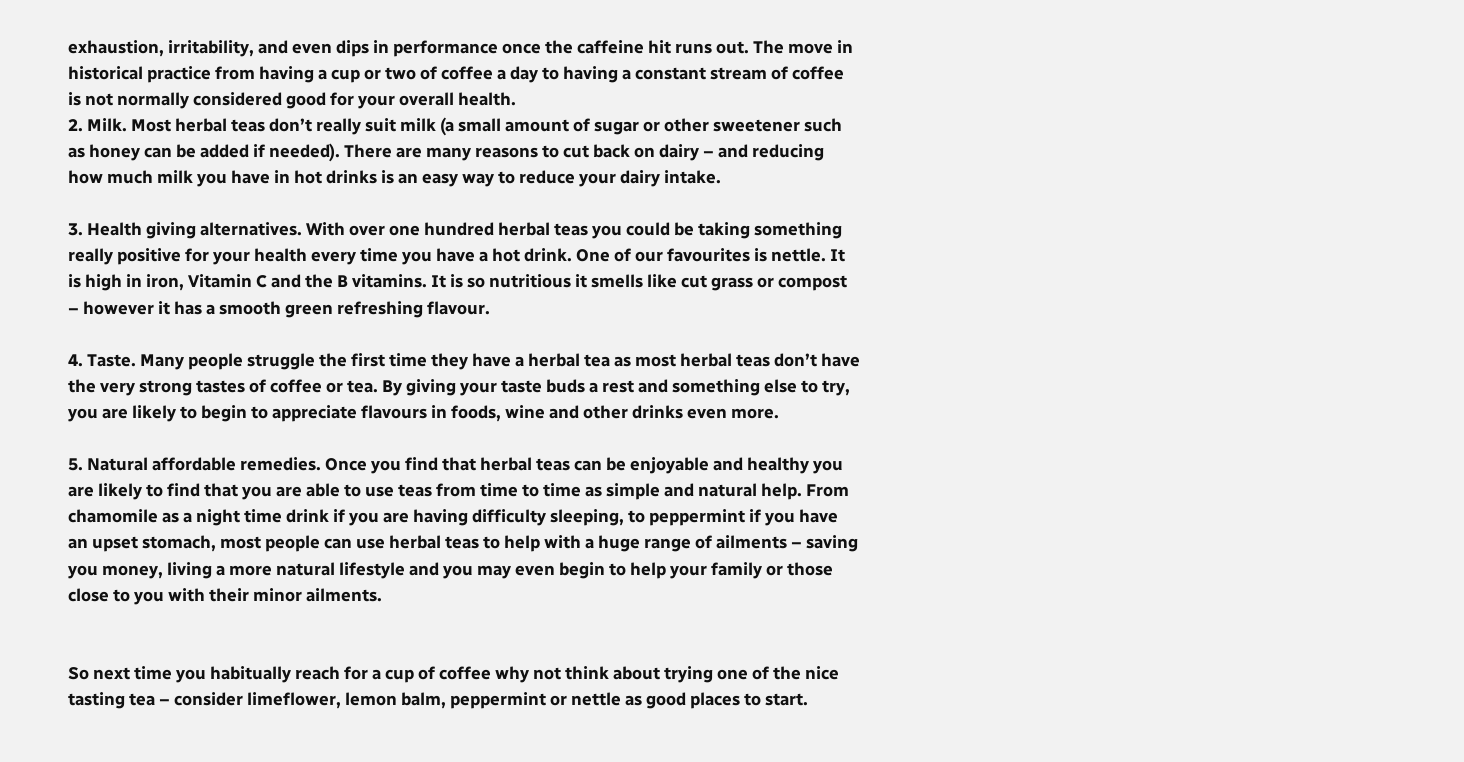exhaustion, irritability, and even dips in performance once the caffeine hit runs out. The move in historical practice from having a cup or two of coffee a day to having a constant stream of coffee is not normally considered good for your overall health.
2. Milk. Most herbal teas don’t really suit milk (a small amount of sugar or other sweetener such as honey can be added if needed). There are many reasons to cut back on dairy – and reducing how much milk you have in hot drinks is an easy way to reduce your dairy intake.

3. Health giving alternatives. With over one hundred herbal teas you could be taking something really positive for your health every time you have a hot drink. One of our favourites is nettle. It is high in iron, Vitamin C and the B vitamins. It is so nutritious it smells like cut grass or compost – however it has a smooth green refreshing flavour.

4. Taste. Many people struggle the first time they have a herbal tea as most herbal teas don’t have the very strong tastes of coffee or tea. By giving your taste buds a rest and something else to try, you are likely to begin to appreciate flavours in foods, wine and other drinks even more.

5. Natural affordable remedies. Once you find that herbal teas can be enjoyable and healthy you are likely to find that you are able to use teas from time to time as simple and natural help. From chamomile as a night time drink if you are having difficulty sleeping, to peppermint if you have an upset stomach, most people can use herbal teas to help with a huge range of ailments – saving you money, living a more natural lifestyle and you may even begin to help your family or those close to you with their minor ailments.


So next time you habitually reach for a cup of coffee why not think about trying one of the nice tasting tea – consider limeflower, lemon balm, peppermint or nettle as good places to start.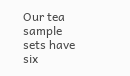Our tea sample sets have six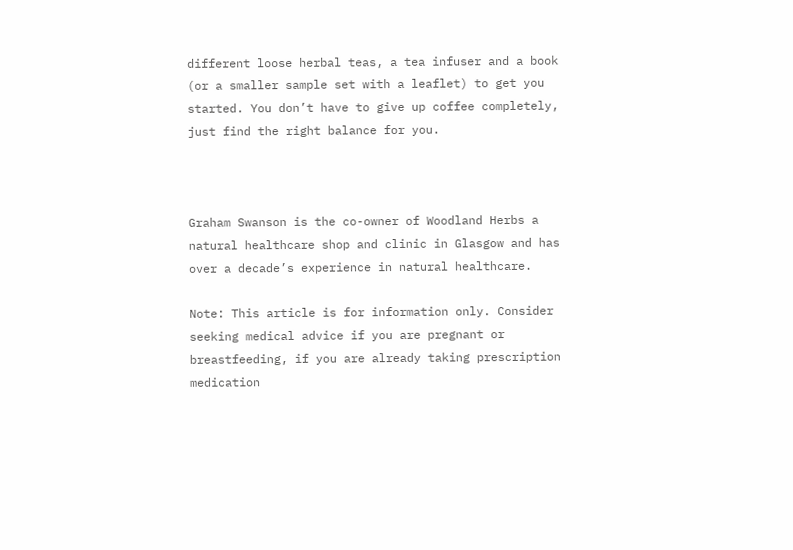different loose herbal teas, a tea infuser and a book (or a smaller sample set with a leaflet) to get you started. You don’t have to give up coffee completely, just find the right balance for you.



Graham Swanson is the co-owner of Woodland Herbs a natural healthcare shop and clinic in Glasgow and has over a decade’s experience in natural healthcare.

Note: This article is for information only. Consider seeking medical advice if you are pregnant or breastfeeding, if you are already taking prescription medication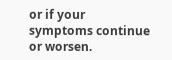or if your symptoms continue or worsen.